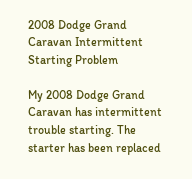2008 Dodge Grand Caravan Intermittent Starting Problem

My 2008 Dodge Grand Caravan has intermittent trouble starting. The starter has been replaced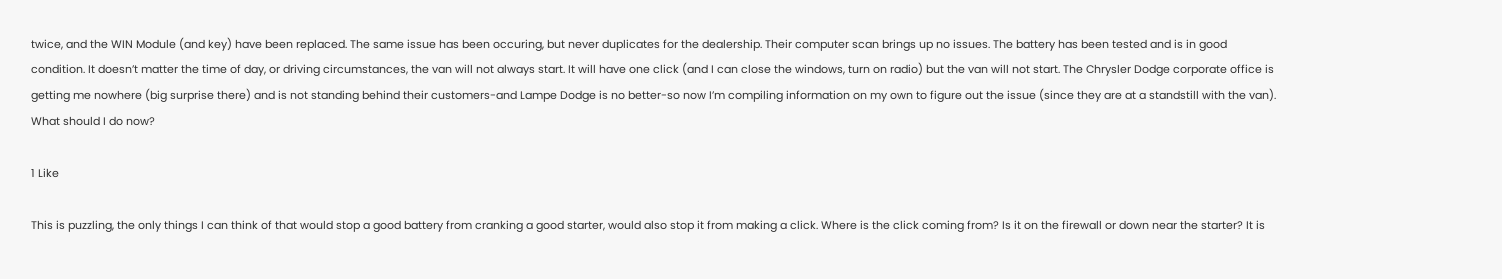twice, and the WIN Module (and key) have been replaced. The same issue has been occuring, but never duplicates for the dealership. Their computer scan brings up no issues. The battery has been tested and is in good condition. It doesn’t matter the time of day, or driving circumstances, the van will not always start. It will have one click (and I can close the windows, turn on radio) but the van will not start. The Chrysler Dodge corporate office is getting me nowhere (big surprise there) and is not standing behind their customers-and Lampe Dodge is no better-so now I’m compiling information on my own to figure out the issue (since they are at a standstill with the van). What should I do now?

1 Like

This is puzzling, the only things I can think of that would stop a good battery from cranking a good starter, would also stop it from making a click. Where is the click coming from? Is it on the firewall or down near the starter? It is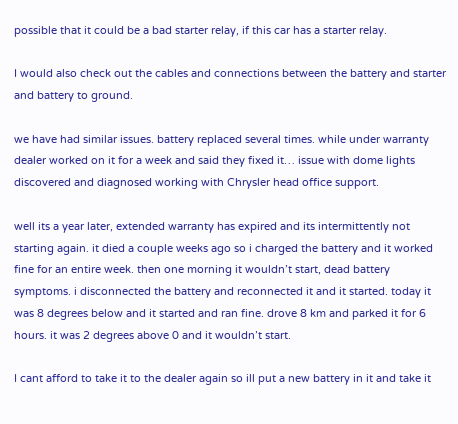possible that it could be a bad starter relay, if this car has a starter relay.

I would also check out the cables and connections between the battery and starter and battery to ground.

we have had similar issues. battery replaced several times. while under warranty dealer worked on it for a week and said they fixed it… issue with dome lights discovered and diagnosed working with Chrysler head office support.

well its a year later, extended warranty has expired and its intermittently not starting again. it died a couple weeks ago so i charged the battery and it worked fine for an entire week. then one morning it wouldn’t start, dead battery symptoms. i disconnected the battery and reconnected it and it started. today it was 8 degrees below and it started and ran fine. drove 8 km and parked it for 6 hours. it was 2 degrees above 0 and it wouldn’t start.

I cant afford to take it to the dealer again so ill put a new battery in it and take it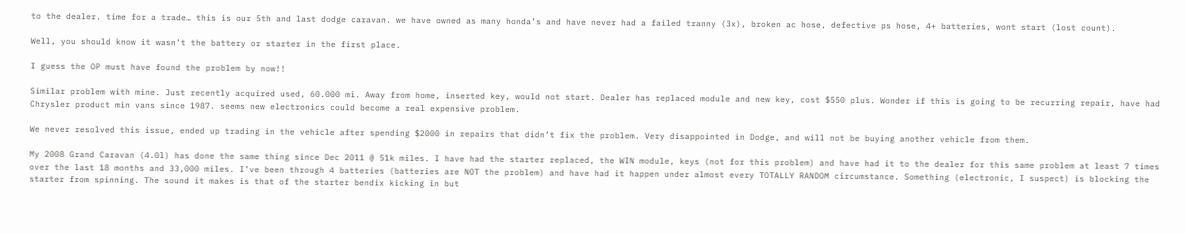to the dealer. time for a trade… this is our 5th and last dodge caravan. we have owned as many honda’s and have never had a failed tranny (3x), broken ac hose, defective ps hose, 4+ batteries, wont start (lost count).

Well, you should know it wasn’t the battery or starter in the first place.

I guess the OP must have found the problem by now!!

Similar problem with mine. Just recently acquired used, 60.000 mi. Away from home, inserted key, would not start. Dealer has replaced module and new key, cost $550 plus. Wonder if this is going to be recurring repair, have had Chrysler product min vans since 1987. seems new electronics could become a real expensive problem.

We never resolved this issue, ended up trading in the vehicle after spending $2000 in repairs that didn’t fix the problem. Very disappointed in Dodge, and will not be buying another vehicle from them.

My 2008 Grand Caravan (4.0l) has done the same thing since Dec 2011 @ 51k miles. I have had the starter replaced, the WIN module, keys (not for this problem) and have had it to the dealer for this same problem at least 7 times over the last 18 months and 33,000 miles. I’ve been through 4 batteries (batteries are NOT the problem) and have had it happen under almost every TOTALLY RANDOM circumstance. Something (electronic, I suspect) is blocking the starter from spinning. The sound it makes is that of the starter bendix kicking in but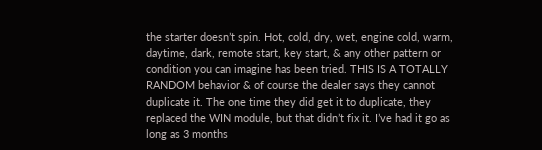the starter doesn’t spin. Hot, cold, dry, wet, engine cold, warm, daytime, dark, remote start, key start, & any other pattern or condition you can imagine has been tried. THIS IS A TOTALLY RANDOM behavior & of course the dealer says they cannot duplicate it. The one time they did get it to duplicate, they replaced the WIN module, but that didn’t fix it. I’ve had it go as long as 3 months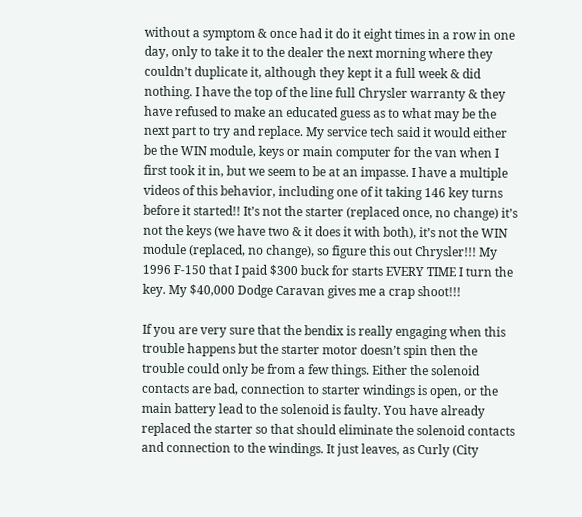without a symptom & once had it do it eight times in a row in one day, only to take it to the dealer the next morning where they couldn’t duplicate it, although they kept it a full week & did nothing. I have the top of the line full Chrysler warranty & they have refused to make an educated guess as to what may be the next part to try and replace. My service tech said it would either be the WIN module, keys or main computer for the van when I first took it in, but we seem to be at an impasse. I have a multiple videos of this behavior, including one of it taking 146 key turns before it started!! It’s not the starter (replaced once, no change) it’s not the keys (we have two & it does it with both), it’s not the WIN module (replaced, no change), so figure this out Chrysler!!! My 1996 F-150 that I paid $300 buck for starts EVERY TIME I turn the key. My $40,000 Dodge Caravan gives me a crap shoot!!!

If you are very sure that the bendix is really engaging when this trouble happens but the starter motor doesn’t spin then the trouble could only be from a few things. Either the solenoid contacts are bad, connection to starter windings is open, or the main battery lead to the solenoid is faulty. You have already replaced the starter so that should eliminate the solenoid contacts and connection to the windings. It just leaves, as Curly (City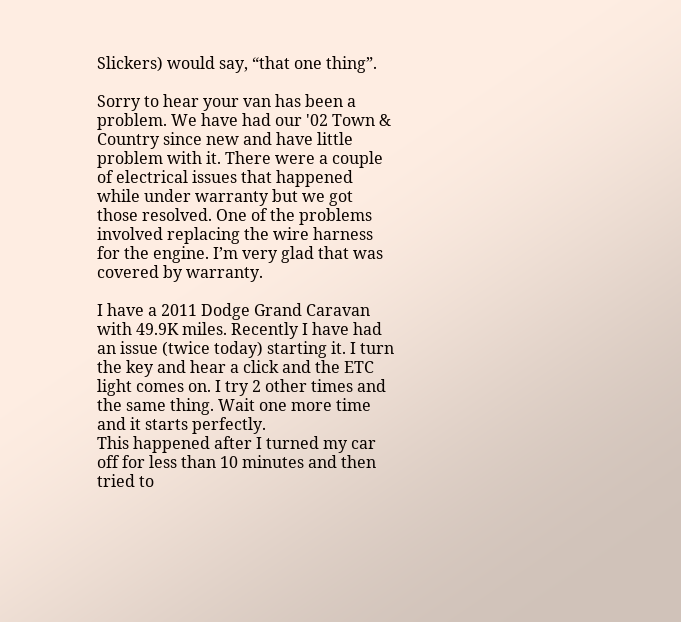Slickers) would say, “that one thing”.

Sorry to hear your van has been a problem. We have had our '02 Town & Country since new and have little problem with it. There were a couple of electrical issues that happened while under warranty but we got those resolved. One of the problems involved replacing the wire harness for the engine. I’m very glad that was covered by warranty.

I have a 2011 Dodge Grand Caravan with 49.9K miles. Recently I have had an issue (twice today) starting it. I turn the key and hear a click and the ETC light comes on. I try 2 other times and the same thing. Wait one more time and it starts perfectly.
This happened after I turned my car off for less than 10 minutes and then tried to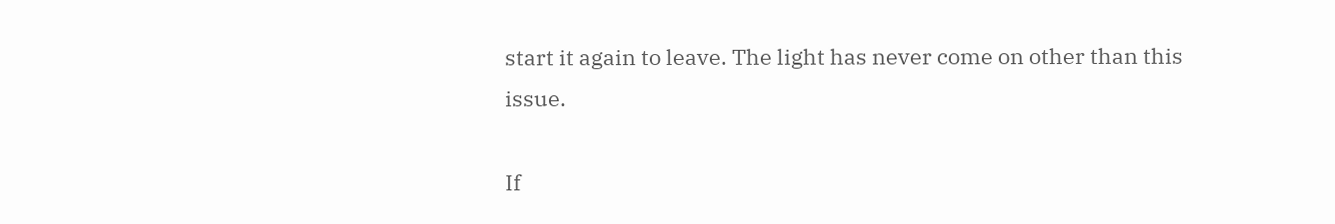start it again to leave. The light has never come on other than this issue.

If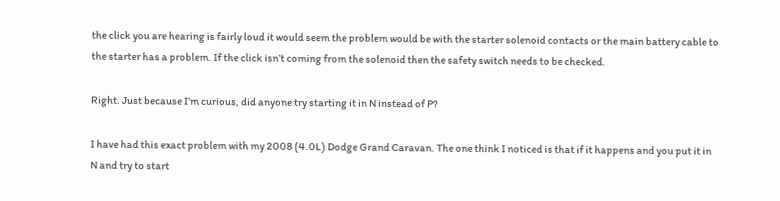the click you are hearing is fairly loud it would seem the problem would be with the starter solenoid contacts or the main battery cable to the starter has a problem. If the click isn’t coming from the solenoid then the safety switch needs to be checked.

Right. Just because I’m curious, did anyone try starting it in N instead of P?

I have had this exact problem with my 2008 (4.0L) Dodge Grand Caravan. The one think I noticed is that if it happens and you put it in N and try to start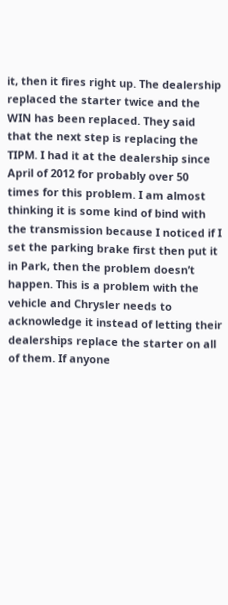it, then it fires right up. The dealership replaced the starter twice and the WIN has been replaced. They said that the next step is replacing the TIPM. I had it at the dealership since April of 2012 for probably over 50 times for this problem. I am almost thinking it is some kind of bind with the transmission because I noticed if I set the parking brake first then put it in Park, then the problem doesn’t happen. This is a problem with the vehicle and Chrysler needs to acknowledge it instead of letting their dealerships replace the starter on all of them. If anyone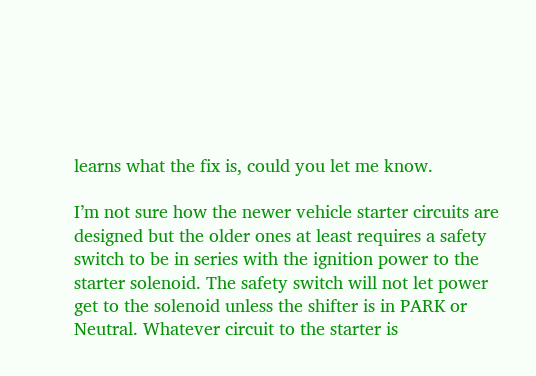learns what the fix is, could you let me know.

I’m not sure how the newer vehicle starter circuits are designed but the older ones at least requires a safety switch to be in series with the ignition power to the starter solenoid. The safety switch will not let power get to the solenoid unless the shifter is in PARK or Neutral. Whatever circuit to the starter is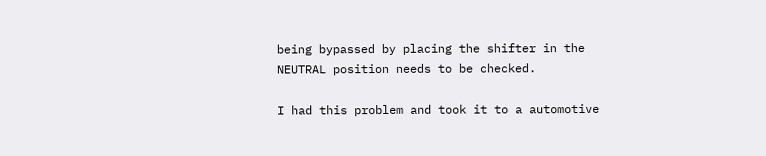being bypassed by placing the shifter in the NEUTRAL position needs to be checked.

I had this problem and took it to a automotive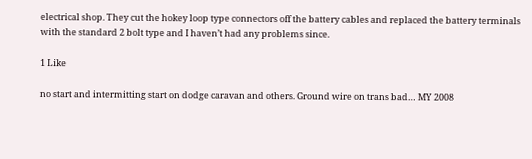electrical shop. They cut the hokey loop type connectors off the battery cables and replaced the battery terminals with the standard 2 bolt type and I haven’t had any problems since.

1 Like

no start and intermitting start on dodge caravan and others. Ground wire on trans bad… MY 2008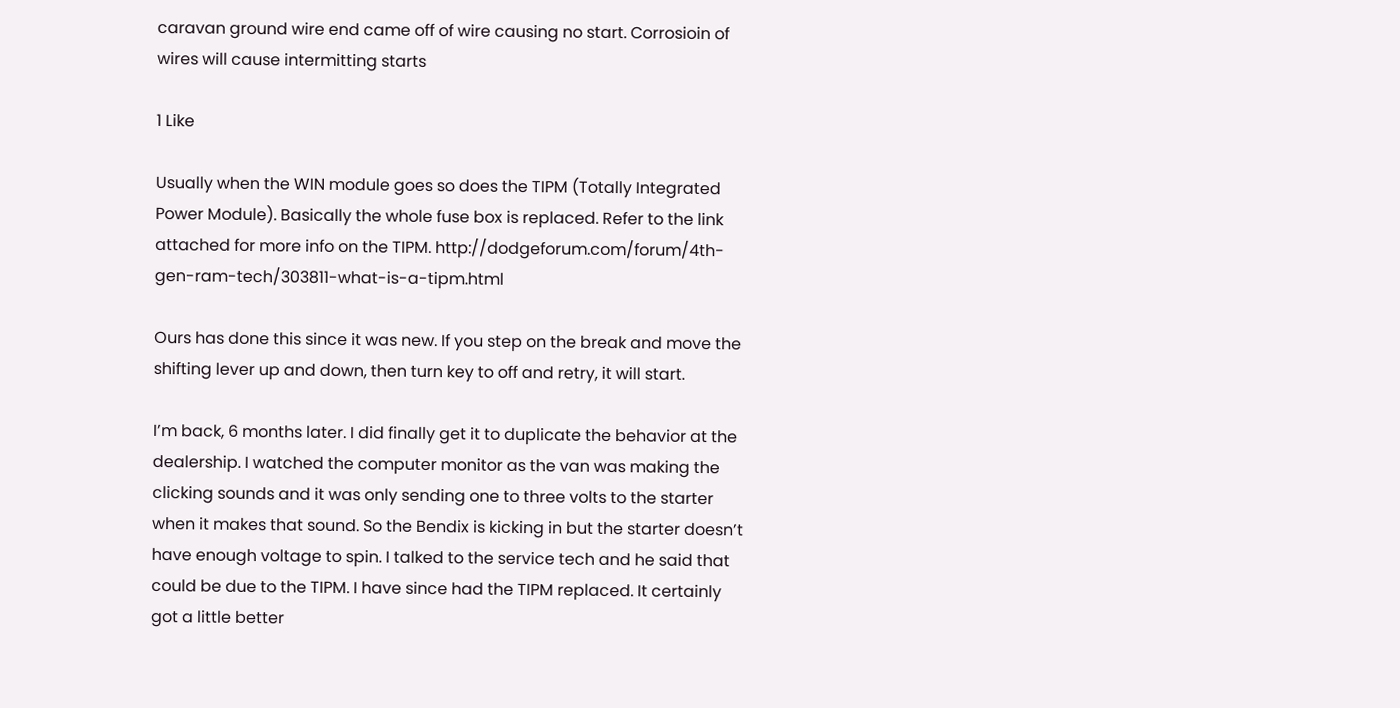caravan ground wire end came off of wire causing no start. Corrosioin of wires will cause intermitting starts

1 Like

Usually when the WIN module goes so does the TIPM (Totally Integrated Power Module). Basically the whole fuse box is replaced. Refer to the link attached for more info on the TIPM. http://dodgeforum.com/forum/4th-gen-ram-tech/303811-what-is-a-tipm.html

Ours has done this since it was new. If you step on the break and move the shifting lever up and down, then turn key to off and retry, it will start.

I’m back, 6 months later. I did finally get it to duplicate the behavior at the dealership. I watched the computer monitor as the van was making the clicking sounds and it was only sending one to three volts to the starter when it makes that sound. So the Bendix is kicking in but the starter doesn’t have enough voltage to spin. I talked to the service tech and he said that could be due to the TIPM. I have since had the TIPM replaced. It certainly got a little better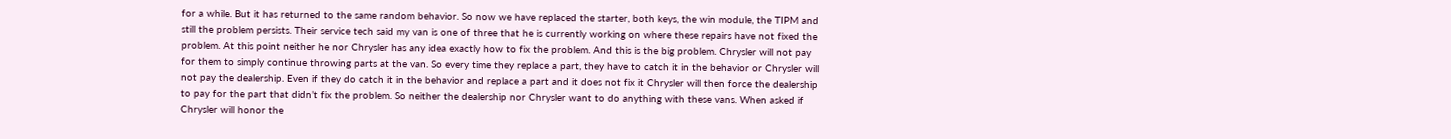for a while. But it has returned to the same random behavior. So now we have replaced the starter, both keys, the win module, the TIPM and still the problem persists. Their service tech said my van is one of three that he is currently working on where these repairs have not fixed the problem. At this point neither he nor Chrysler has any idea exactly how to fix the problem. And this is the big problem. Chrysler will not pay for them to simply continue throwing parts at the van. So every time they replace a part, they have to catch it in the behavior or Chrysler will not pay the dealership. Even if they do catch it in the behavior and replace a part and it does not fix it Chrysler will then force the dealership to pay for the part that didn’t fix the problem. So neither the dealership nor Chrysler want to do anything with these vans. When asked if Chrysler will honor the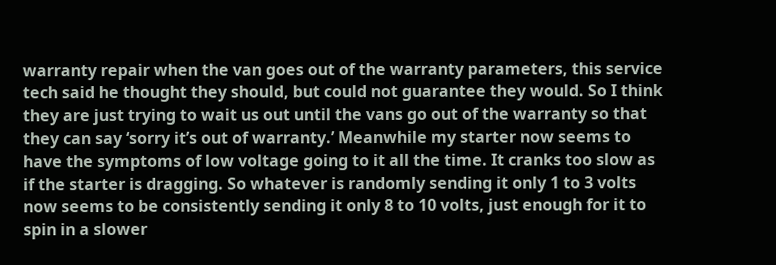warranty repair when the van goes out of the warranty parameters, this service tech said he thought they should, but could not guarantee they would. So I think they are just trying to wait us out until the vans go out of the warranty so that they can say ‘sorry it’s out of warranty.’ Meanwhile my starter now seems to have the symptoms of low voltage going to it all the time. It cranks too slow as if the starter is dragging. So whatever is randomly sending it only 1 to 3 volts now seems to be consistently sending it only 8 to 10 volts, just enough for it to spin in a slower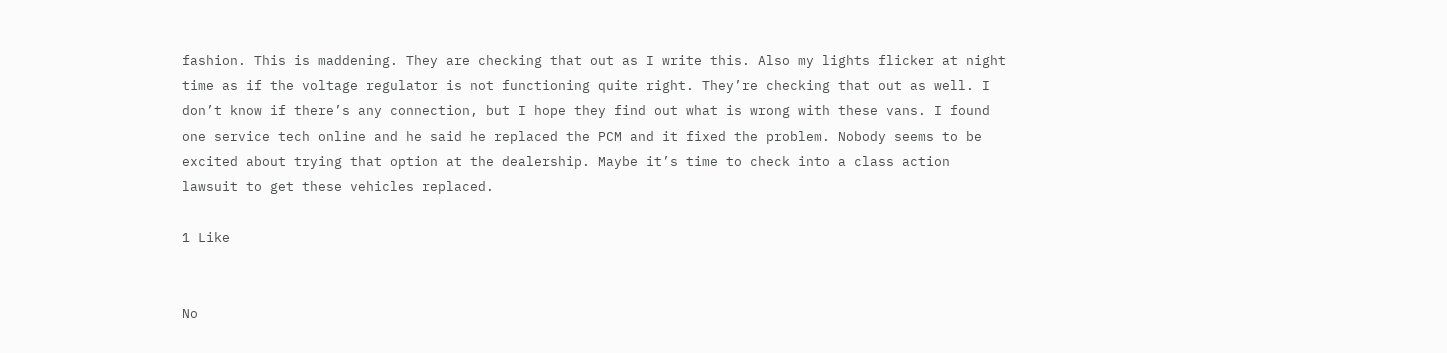fashion. This is maddening. They are checking that out as I write this. Also my lights flicker at night time as if the voltage regulator is not functioning quite right. They’re checking that out as well. I don’t know if there’s any connection, but I hope they find out what is wrong with these vans. I found one service tech online and he said he replaced the PCM and it fixed the problem. Nobody seems to be excited about trying that option at the dealership. Maybe it’s time to check into a class action lawsuit to get these vehicles replaced.

1 Like


No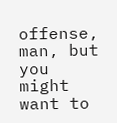offense, man, but you might want to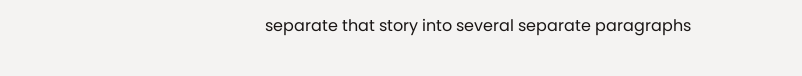separate that story into several separate paragraphs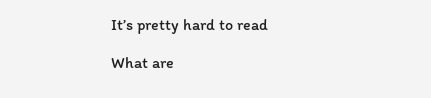It’s pretty hard to read

What are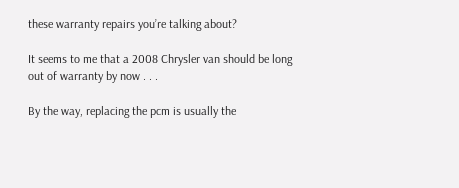these warranty repairs you’re talking about?

It seems to me that a 2008 Chrysler van should be long out of warranty by now . . .

By the way, replacing the pcm is usually the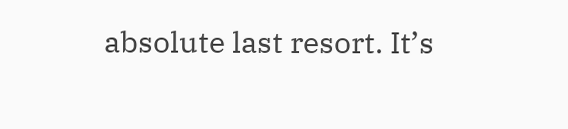absolute last resort. It’s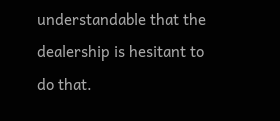understandable that the dealership is hesitant to do that.